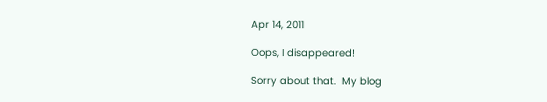Apr 14, 2011

Oops, I disappeared!

Sorry about that.  My blog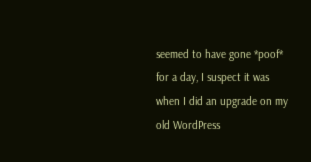seemed to have gone *poof* for a day, I suspect it was when I did an upgrade on my old WordPress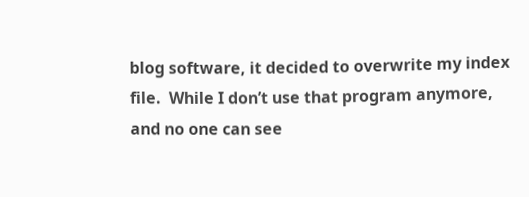blog software, it decided to overwrite my index file.  While I don’t use that program anymore, and no one can see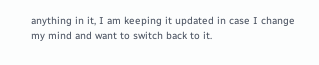anything in it, I am keeping it updated in case I change my mind and want to switch back to it.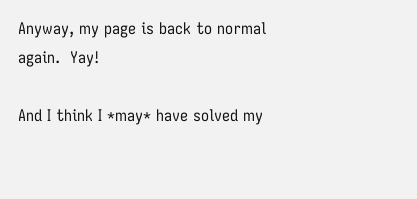Anyway, my page is back to normal again.  Yay!

And I think I *may* have solved my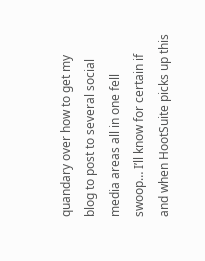quandary over how to get my blog to post to several social media areas all in one fell swoop… I’ll know for certain if and when HootSuite picks up this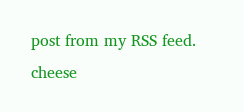post from my RSS feed.  cheese